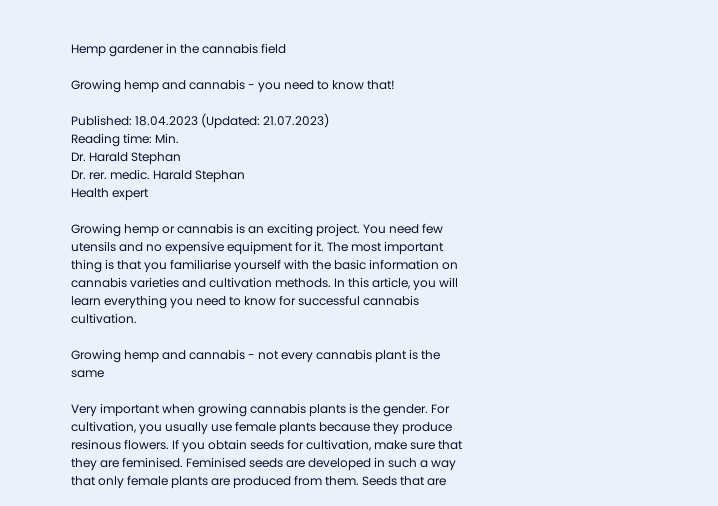Hemp gardener in the cannabis field

Growing hemp and cannabis - you need to know that!

Published: 18.04.2023 (Updated: 21.07.2023)
Reading time: Min.
Dr. Harald Stephan
Dr. rer. medic. Harald Stephan
Health expert

Growing hemp or cannabis is an exciting project. You need few utensils and no expensive equipment for it. The most important thing is that you familiarise yourself with the basic information on cannabis varieties and cultivation methods. In this article, you will learn everything you need to know for successful cannabis cultivation.

Growing hemp and cannabis - not every cannabis plant is the same

Very important when growing cannabis plants is the gender. For cultivation, you usually use female plants because they produce resinous flowers. If you obtain seeds for cultivation, make sure that they are feminised. Feminised seeds are developed in such a way that only female plants are produced from them. Seeds that are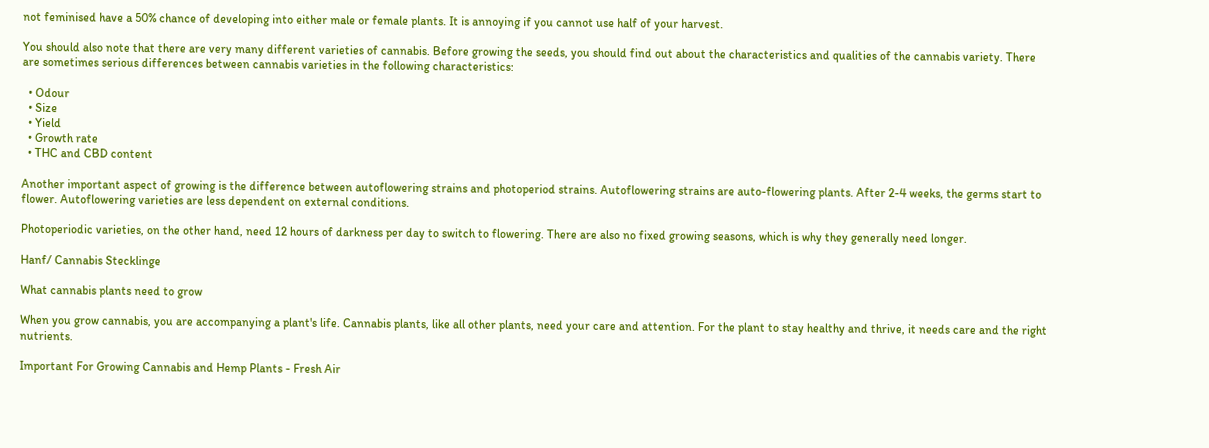not feminised have a 50% chance of developing into either male or female plants. It is annoying if you cannot use half of your harvest.

You should also note that there are very many different varieties of cannabis. Before growing the seeds, you should find out about the characteristics and qualities of the cannabis variety. There are sometimes serious differences between cannabis varieties in the following characteristics:

  • Odour
  • Size
  • Yield
  • Growth rate
  • THC and CBD content

Another important aspect of growing is the difference between autoflowering strains and photoperiod strains. Autoflowering strains are auto-flowering plants. After 2-4 weeks, the germs start to flower. Autoflowering varieties are less dependent on external conditions.

Photoperiodic varieties, on the other hand, need 12 hours of darkness per day to switch to flowering. There are also no fixed growing seasons, which is why they generally need longer.

Hanf/ Cannabis Stecklinge

What cannabis plants need to grow

When you grow cannabis, you are accompanying a plant's life. Cannabis plants, like all other plants, need your care and attention. For the plant to stay healthy and thrive, it needs care and the right nutrients.

Important For Growing Cannabis and Hemp Plants - Fresh Air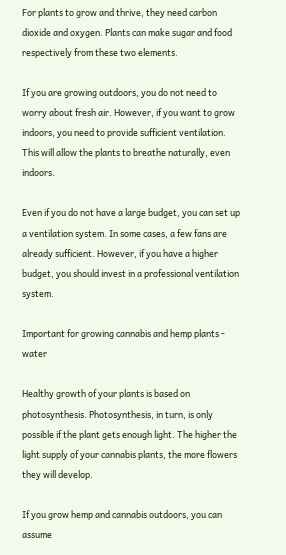For plants to grow and thrive, they need carbon dioxide and oxygen. Plants can make sugar and food respectively from these two elements.

If you are growing outdoors, you do not need to worry about fresh air. However, if you want to grow indoors, you need to provide sufficient ventilation. This will allow the plants to breathe naturally, even indoors.

Even if you do not have a large budget, you can set up a ventilation system. In some cases, a few fans are already sufficient. However, if you have a higher budget, you should invest in a professional ventilation system.

Important for growing cannabis and hemp plants - water

Healthy growth of your plants is based on photosynthesis. Photosynthesis, in turn, is only possible if the plant gets enough light. The higher the light supply of your cannabis plants, the more flowers they will develop.

If you grow hemp and cannabis outdoors, you can assume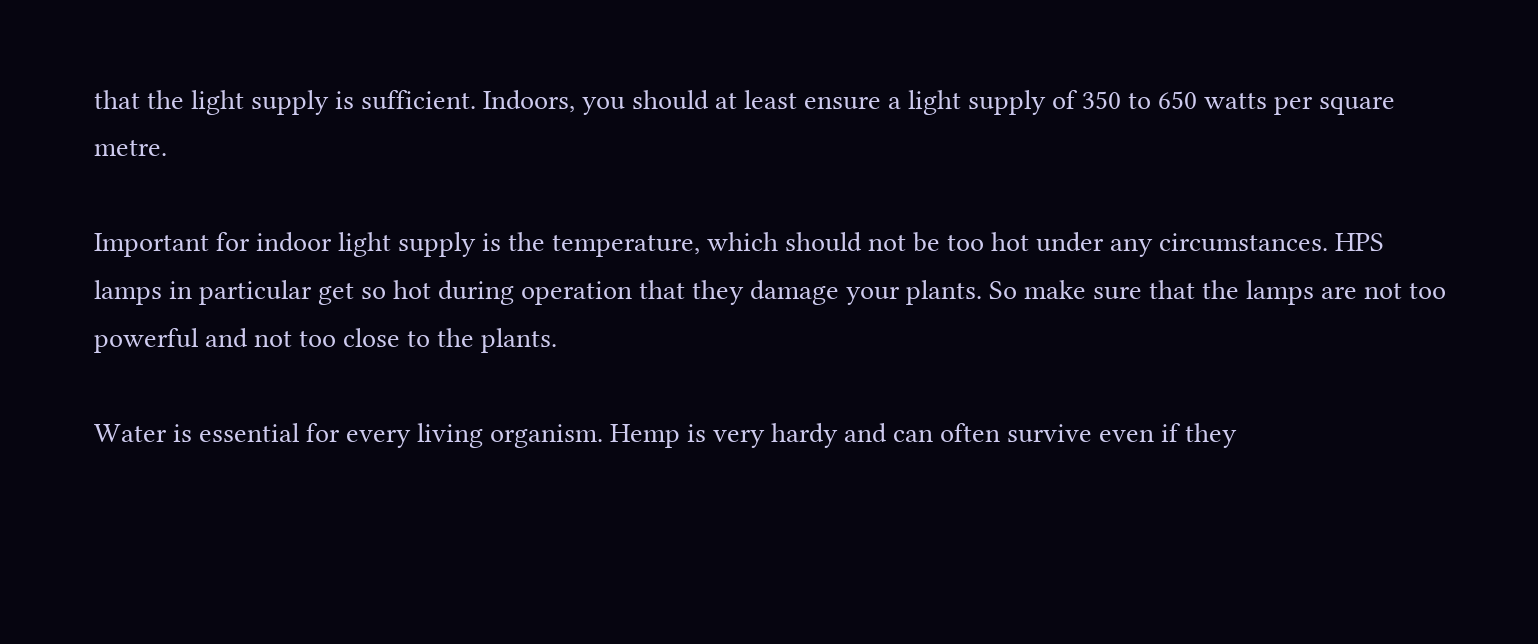that the light supply is sufficient. Indoors, you should at least ensure a light supply of 350 to 650 watts per square metre.

Important for indoor light supply is the temperature, which should not be too hot under any circumstances. HPS lamps in particular get so hot during operation that they damage your plants. So make sure that the lamps are not too powerful and not too close to the plants.

Water is essential for every living organism. Hemp is very hardy and can often survive even if they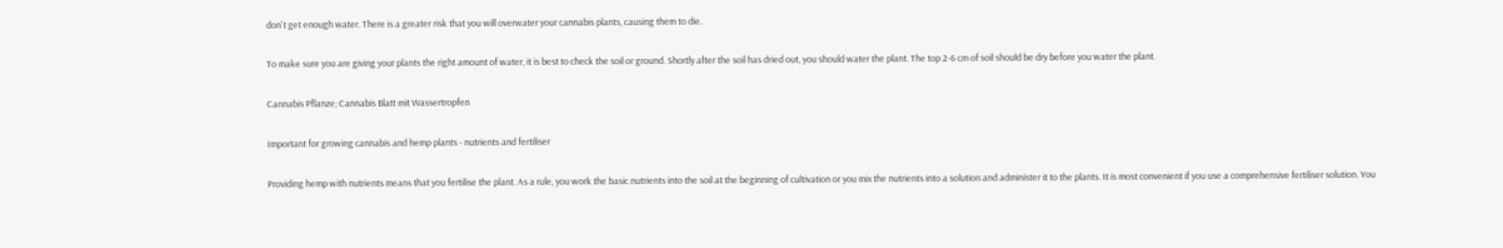don't get enough water. There is a greater risk that you will overwater your cannabis plants, causing them to die.

To make sure you are giving your plants the right amount of water, it is best to check the soil or ground. Shortly after the soil has dried out, you should water the plant. The top 2-6 cm of soil should be dry before you water the plant.

Cannabis Pflanze; Cannabis Blatt mit Wassertropfen

Important for growing cannabis and hemp plants - nutrients and fertiliser

Providing hemp with nutrients means that you fertilise the plant. As a rule, you work the basic nutrients into the soil at the beginning of cultivation or you mix the nutrients into a solution and administer it to the plants. It is most convenient if you use a comprehensive fertiliser solution. You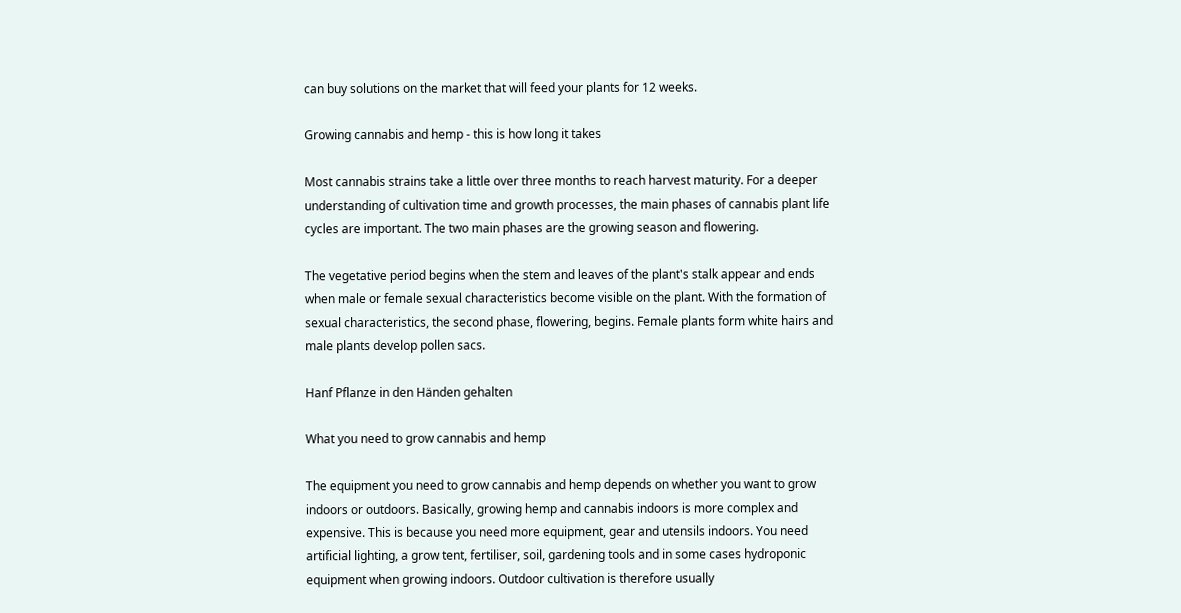can buy solutions on the market that will feed your plants for 12 weeks.

Growing cannabis and hemp - this is how long it takes

Most cannabis strains take a little over three months to reach harvest maturity. For a deeper understanding of cultivation time and growth processes, the main phases of cannabis plant life cycles are important. The two main phases are the growing season and flowering.

The vegetative period begins when the stem and leaves of the plant's stalk appear and ends when male or female sexual characteristics become visible on the plant. With the formation of sexual characteristics, the second phase, flowering, begins. Female plants form white hairs and male plants develop pollen sacs.

Hanf Pflanze in den Händen gehalten

What you need to grow cannabis and hemp

The equipment you need to grow cannabis and hemp depends on whether you want to grow indoors or outdoors. Basically, growing hemp and cannabis indoors is more complex and expensive. This is because you need more equipment, gear and utensils indoors. You need artificial lighting, a grow tent, fertiliser, soil, gardening tools and in some cases hydroponic equipment when growing indoors. Outdoor cultivation is therefore usually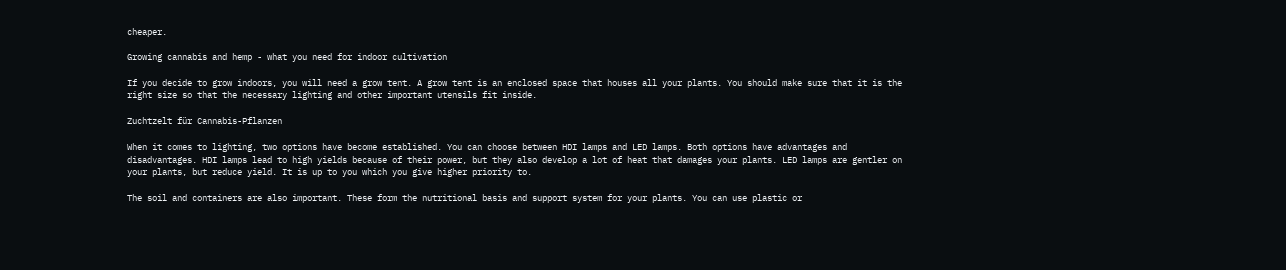cheaper.

Growing cannabis and hemp - what you need for indoor cultivation

If you decide to grow indoors, you will need a grow tent. A grow tent is an enclosed space that houses all your plants. You should make sure that it is the right size so that the necessary lighting and other important utensils fit inside.

Zuchtzelt für Cannabis-Pflanzen

When it comes to lighting, two options have become established. You can choose between HDI lamps and LED lamps. Both options have advantages and disadvantages. HDI lamps lead to high yields because of their power, but they also develop a lot of heat that damages your plants. LED lamps are gentler on your plants, but reduce yield. It is up to you which you give higher priority to.

The soil and containers are also important. These form the nutritional basis and support system for your plants. You can use plastic or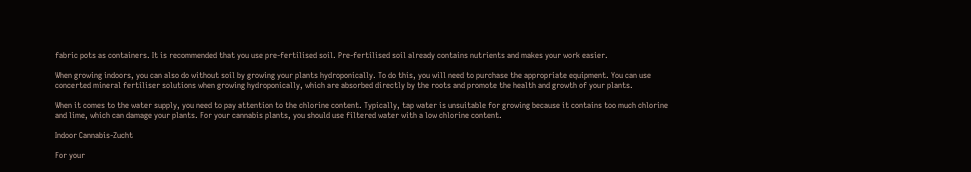fabric pots as containers. It is recommended that you use pre-fertilised soil. Pre-fertilised soil already contains nutrients and makes your work easier.

When growing indoors, you can also do without soil by growing your plants hydroponically. To do this, you will need to purchase the appropriate equipment. You can use concerted mineral fertiliser solutions when growing hydroponically, which are absorbed directly by the roots and promote the health and growth of your plants.

When it comes to the water supply, you need to pay attention to the chlorine content. Typically, tap water is unsuitable for growing because it contains too much chlorine and lime, which can damage your plants. For your cannabis plants, you should use filtered water with a low chlorine content.

Indoor Cannabis-Zucht

For your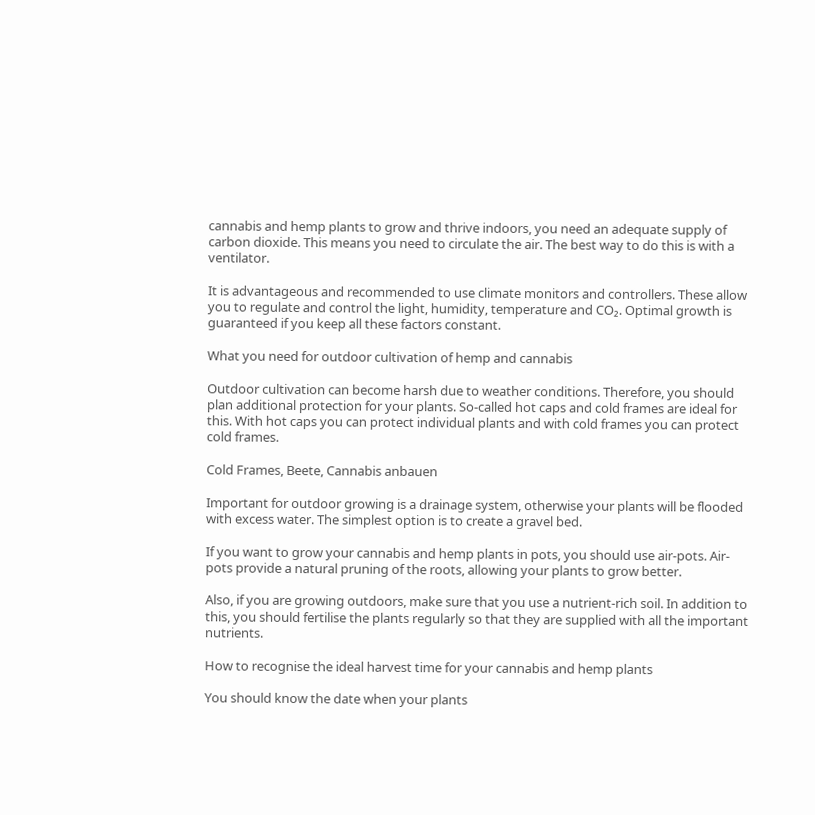cannabis and hemp plants to grow and thrive indoors, you need an adequate supply of carbon dioxide. This means you need to circulate the air. The best way to do this is with a ventilator.

It is advantageous and recommended to use climate monitors and controllers. These allow you to regulate and control the light, humidity, temperature and CO₂. Optimal growth is guaranteed if you keep all these factors constant.

What you need for outdoor cultivation of hemp and cannabis

Outdoor cultivation can become harsh due to weather conditions. Therefore, you should plan additional protection for your plants. So-called hot caps and cold frames are ideal for this. With hot caps you can protect individual plants and with cold frames you can protect cold frames.

Cold Frames, Beete, Cannabis anbauen

Important for outdoor growing is a drainage system, otherwise your plants will be flooded with excess water. The simplest option is to create a gravel bed.

If you want to grow your cannabis and hemp plants in pots, you should use air-pots. Air-pots provide a natural pruning of the roots, allowing your plants to grow better.

Also, if you are growing outdoors, make sure that you use a nutrient-rich soil. In addition to this, you should fertilise the plants regularly so that they are supplied with all the important nutrients.

How to recognise the ideal harvest time for your cannabis and hemp plants

You should know the date when your plants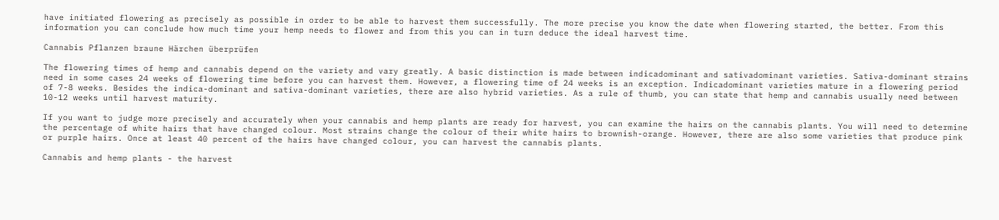have initiated flowering as precisely as possible in order to be able to harvest them successfully. The more precise you know the date when flowering started, the better. From this information you can conclude how much time your hemp needs to flower and from this you can in turn deduce the ideal harvest time.

Cannabis Pflanzen braune Härchen überprüfen

The flowering times of hemp and cannabis depend on the variety and vary greatly. A basic distinction is made between indicadominant and sativadominant varieties. Sativa-dominant strains need in some cases 24 weeks of flowering time before you can harvest them. However, a flowering time of 24 weeks is an exception. Indicadominant varieties mature in a flowering period of 7-8 weeks. Besides the indica-dominant and sativa-dominant varieties, there are also hybrid varieties. As a rule of thumb, you can state that hemp and cannabis usually need between 10-12 weeks until harvest maturity.

If you want to judge more precisely and accurately when your cannabis and hemp plants are ready for harvest, you can examine the hairs on the cannabis plants. You will need to determine the percentage of white hairs that have changed colour. Most strains change the colour of their white hairs to brownish-orange. However, there are also some varieties that produce pink or purple hairs. Once at least 40 percent of the hairs have changed colour, you can harvest the cannabis plants.

Cannabis and hemp plants - the harvest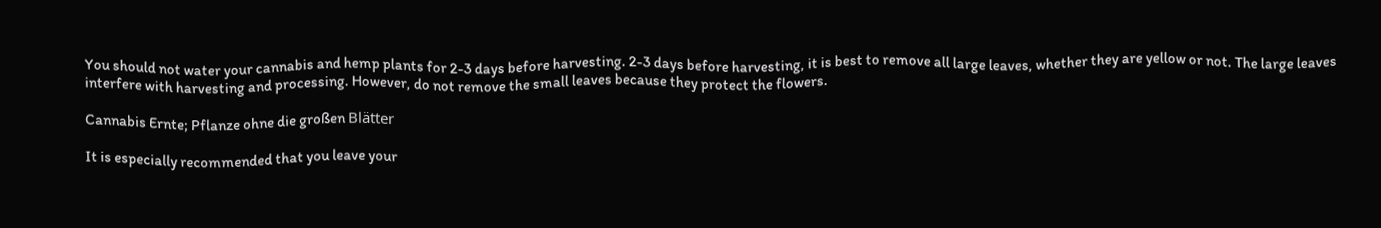You should not water your cannabis and hemp plants for 2-3 days before harvesting. 2-3 days before harvesting, it is best to remove all large leaves, whether they are yellow or not. The large leaves interfere with harvesting and processing. However, do not remove the small leaves because they protect the flowers.

Cannabis Ernte; Pflanze ohne die großen Blätter

It is especially recommended that you leave your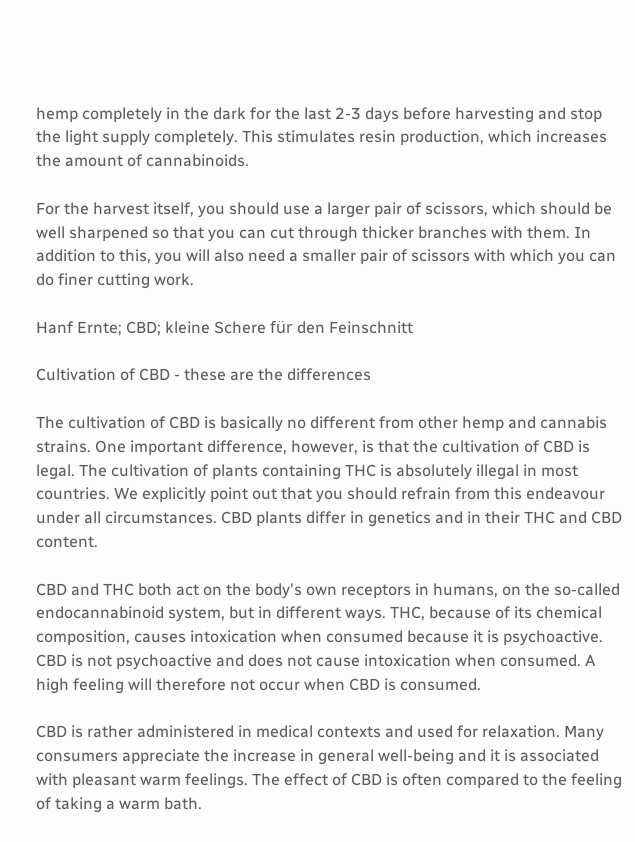hemp completely in the dark for the last 2-3 days before harvesting and stop the light supply completely. This stimulates resin production, which increases the amount of cannabinoids.

For the harvest itself, you should use a larger pair of scissors, which should be well sharpened so that you can cut through thicker branches with them. In addition to this, you will also need a smaller pair of scissors with which you can do finer cutting work.

Hanf Ernte; CBD; kleine Schere für den Feinschnitt

Cultivation of CBD - these are the differences

The cultivation of CBD is basically no different from other hemp and cannabis strains. One important difference, however, is that the cultivation of CBD is legal. The cultivation of plants containing THC is absolutely illegal in most countries. We explicitly point out that you should refrain from this endeavour under all circumstances. CBD plants differ in genetics and in their THC and CBD content.

CBD and THC both act on the body's own receptors in humans, on the so-called endocannabinoid system, but in different ways. THC, because of its chemical composition, causes intoxication when consumed because it is psychoactive. CBD is not psychoactive and does not cause intoxication when consumed. A high feeling will therefore not occur when CBD is consumed.

CBD is rather administered in medical contexts and used for relaxation. Many consumers appreciate the increase in general well-being and it is associated with pleasant warm feelings. The effect of CBD is often compared to the feeling of taking a warm bath.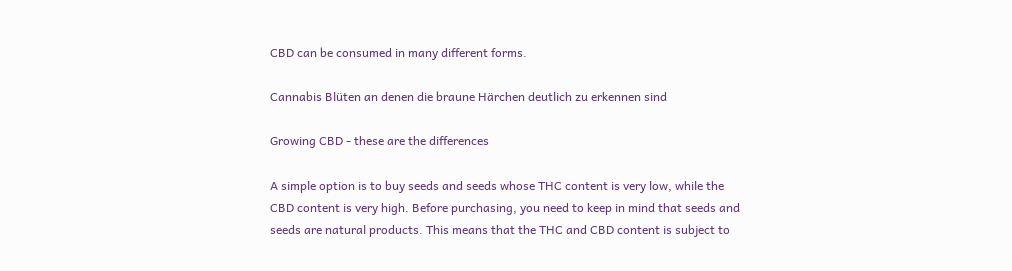CBD can be consumed in many different forms.

Cannabis Blüten an denen die braune Härchen deutlich zu erkennen sind

Growing CBD - these are the differences

A simple option is to buy seeds and seeds whose THC content is very low, while the CBD content is very high. Before purchasing, you need to keep in mind that seeds and seeds are natural products. This means that the THC and CBD content is subject to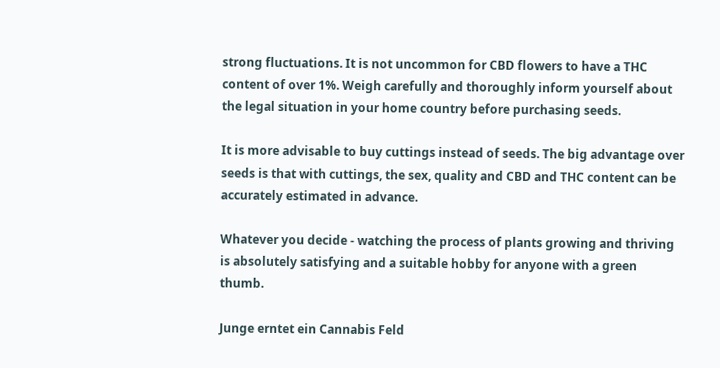strong fluctuations. It is not uncommon for CBD flowers to have a THC content of over 1%. Weigh carefully and thoroughly inform yourself about the legal situation in your home country before purchasing seeds.

It is more advisable to buy cuttings instead of seeds. The big advantage over seeds is that with cuttings, the sex, quality and CBD and THC content can be accurately estimated in advance.

Whatever you decide - watching the process of plants growing and thriving is absolutely satisfying and a suitable hobby for anyone with a green thumb.

Junge erntet ein Cannabis Feld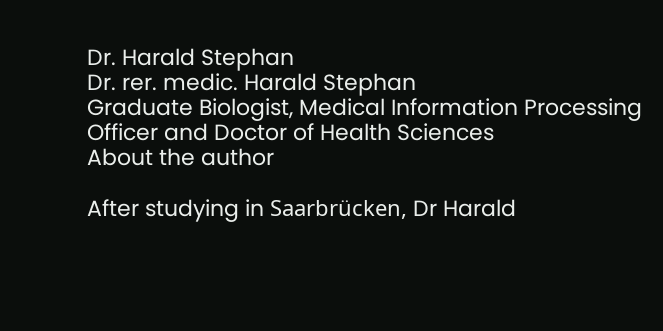Dr. Harald Stephan
Dr. rer. medic. Harald Stephan
Graduate Biologist, Medical Information Processing Officer and Doctor of Health Sciences
About the author

After studying in Saarbrücken, Dr Harald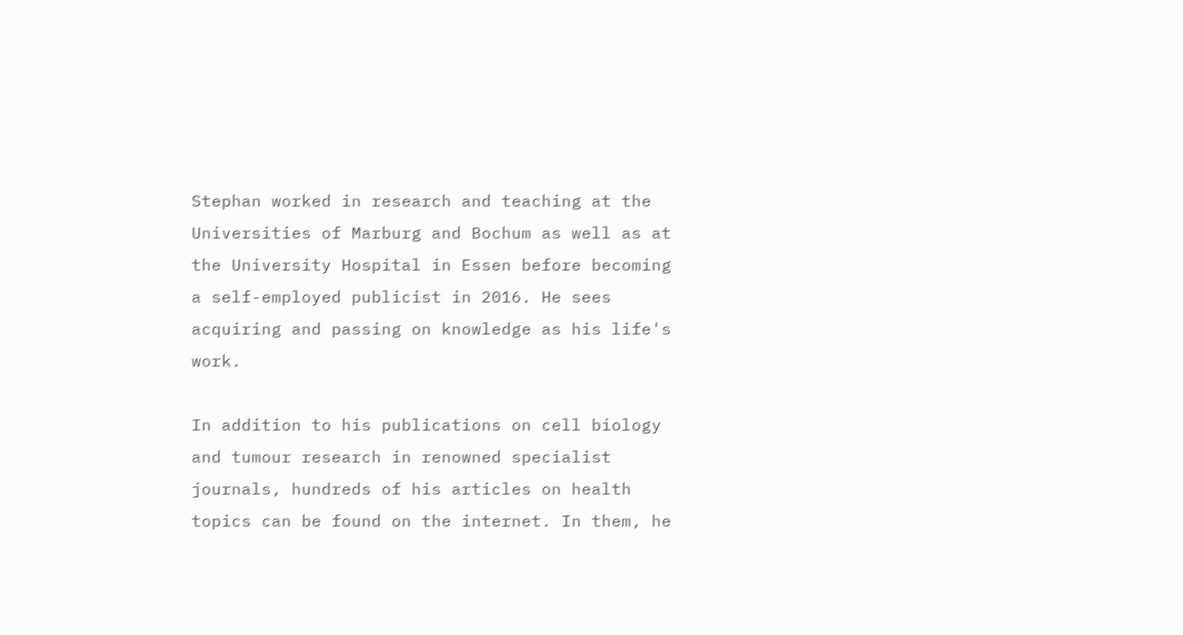Stephan worked in research and teaching at the Universities of Marburg and Bochum as well as at the University Hospital in Essen before becoming a self-employed publicist in 2016. He sees acquiring and passing on knowledge as his life's work.

In addition to his publications on cell biology and tumour research in renowned specialist journals, hundreds of his articles on health topics can be found on the internet. In them, he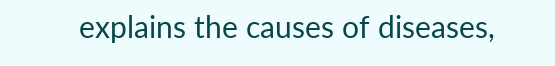explains the causes of diseases,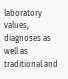laboratory values, diagnoses as well as traditional and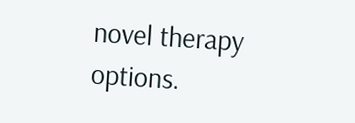novel therapy options.